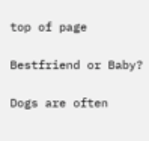top of page

Bestfriend or Baby?

Dogs are often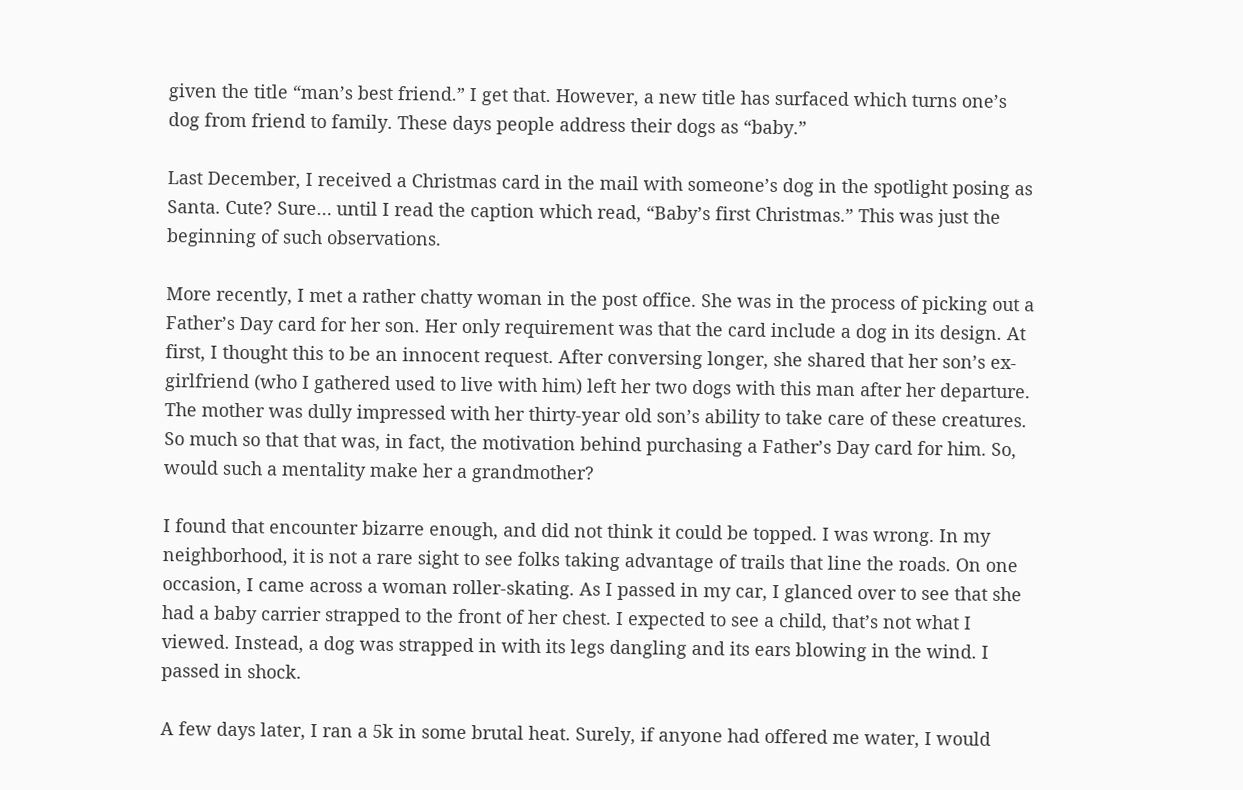given the title “man’s best friend.” I get that. However, a new title has surfaced which turns one’s dog from friend to family. These days people address their dogs as “baby.”

Last December, I received a Christmas card in the mail with someone’s dog in the spotlight posing as Santa. Cute? Sure… until I read the caption which read, “Baby’s first Christmas.” This was just the beginning of such observations.

More recently, I met a rather chatty woman in the post office. She was in the process of picking out a Father’s Day card for her son. Her only requirement was that the card include a dog in its design. At first, I thought this to be an innocent request. After conversing longer, she shared that her son’s ex-girlfriend (who I gathered used to live with him) left her two dogs with this man after her departure. The mother was dully impressed with her thirty-year old son’s ability to take care of these creatures. So much so that that was, in fact, the motivation behind purchasing a Father’s Day card for him. So, would such a mentality make her a grandmother?

I found that encounter bizarre enough, and did not think it could be topped. I was wrong. In my neighborhood, it is not a rare sight to see folks taking advantage of trails that line the roads. On one occasion, I came across a woman roller-skating. As I passed in my car, I glanced over to see that she had a baby carrier strapped to the front of her chest. I expected to see a child, that’s not what I viewed. Instead, a dog was strapped in with its legs dangling and its ears blowing in the wind. I passed in shock.

A few days later, I ran a 5k in some brutal heat. Surely, if anyone had offered me water, I would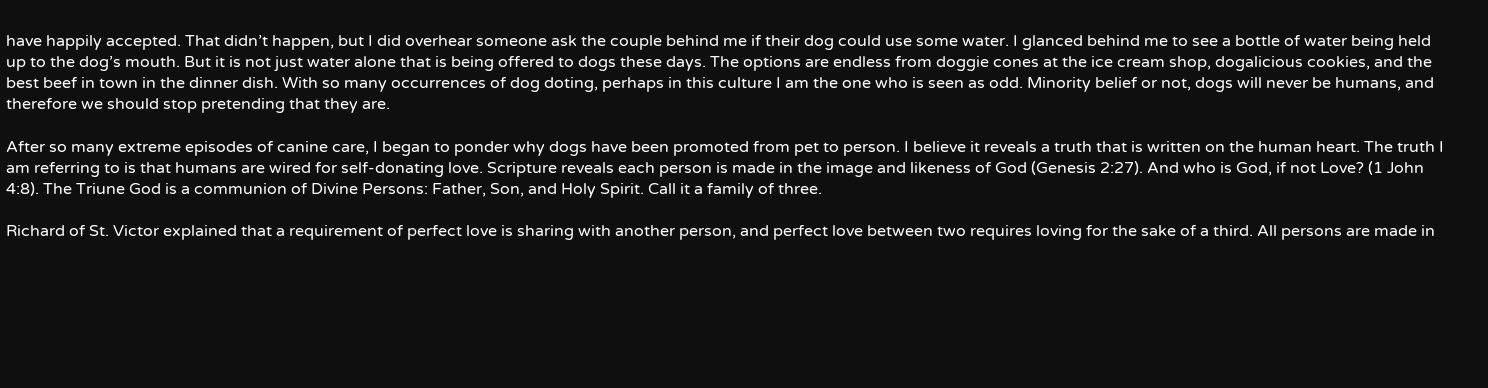have happily accepted. That didn’t happen, but I did overhear someone ask the couple behind me if their dog could use some water. I glanced behind me to see a bottle of water being held up to the dog’s mouth. But it is not just water alone that is being offered to dogs these days. The options are endless from doggie cones at the ice cream shop, dogalicious cookies, and the best beef in town in the dinner dish. With so many occurrences of dog doting, perhaps in this culture I am the one who is seen as odd. Minority belief or not, dogs will never be humans, and therefore we should stop pretending that they are.

After so many extreme episodes of canine care, I began to ponder why dogs have been promoted from pet to person. I believe it reveals a truth that is written on the human heart. The truth I am referring to is that humans are wired for self-donating love. Scripture reveals each person is made in the image and likeness of God (Genesis 2:27). And who is God, if not Love? (1 John 4:8). The Triune God is a communion of Divine Persons: Father, Son, and Holy Spirit. Call it a family of three.

Richard of St. Victor explained that a requirement of perfect love is sharing with another person, and perfect love between two requires loving for the sake of a third. All persons are made in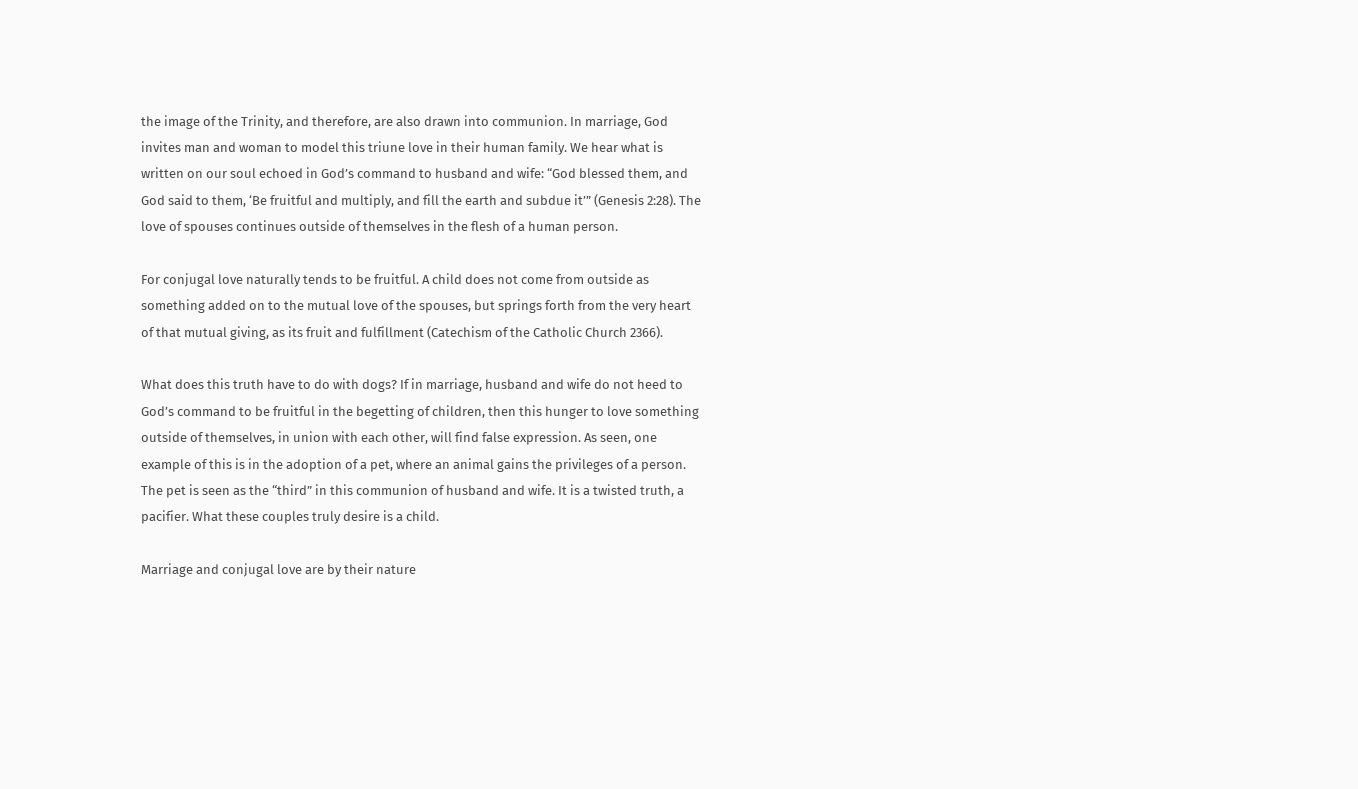the image of the Trinity, and therefore, are also drawn into communion. In marriage, God invites man and woman to model this triune love in their human family. We hear what is written on our soul echoed in God’s command to husband and wife: “God blessed them, and God said to them, ‘Be fruitful and multiply, and fill the earth and subdue it’” (Genesis 2:28). The love of spouses continues outside of themselves in the flesh of a human person.

For conjugal love naturally tends to be fruitful. A child does not come from outside as something added on to the mutual love of the spouses, but springs forth from the very heart of that mutual giving, as its fruit and fulfillment (Catechism of the Catholic Church 2366).

What does this truth have to do with dogs? If in marriage, husband and wife do not heed to God’s command to be fruitful in the begetting of children, then this hunger to love something outside of themselves, in union with each other, will find false expression. As seen, one example of this is in the adoption of a pet, where an animal gains the privileges of a person. The pet is seen as the “third” in this communion of husband and wife. It is a twisted truth, a pacifier. What these couples truly desire is a child.

Marriage and conjugal love are by their nature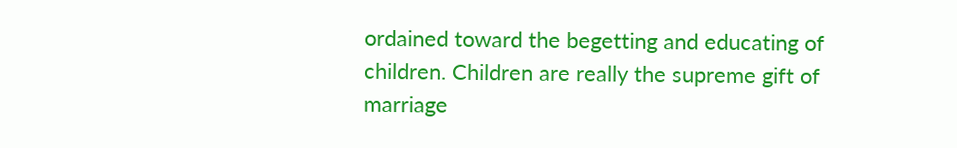ordained toward the begetting and educating of children. Children are really the supreme gift of marriage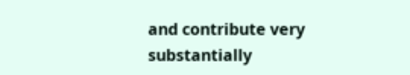and contribute very substantially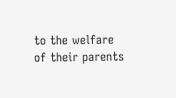to the welfare of their parents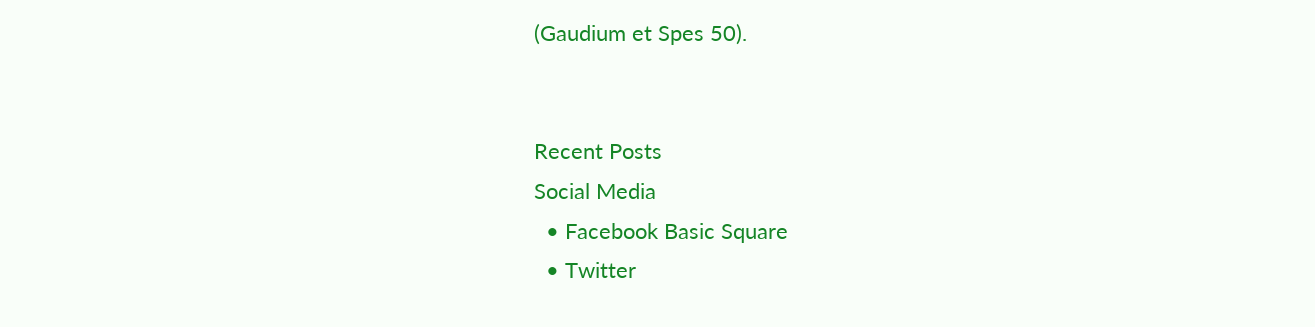(Gaudium et Spes 50).


Recent Posts
Social Media
  • Facebook Basic Square
  • Twitter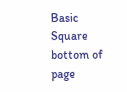Basic Square
bottom of page